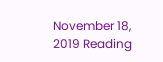November 18, 2019 Reading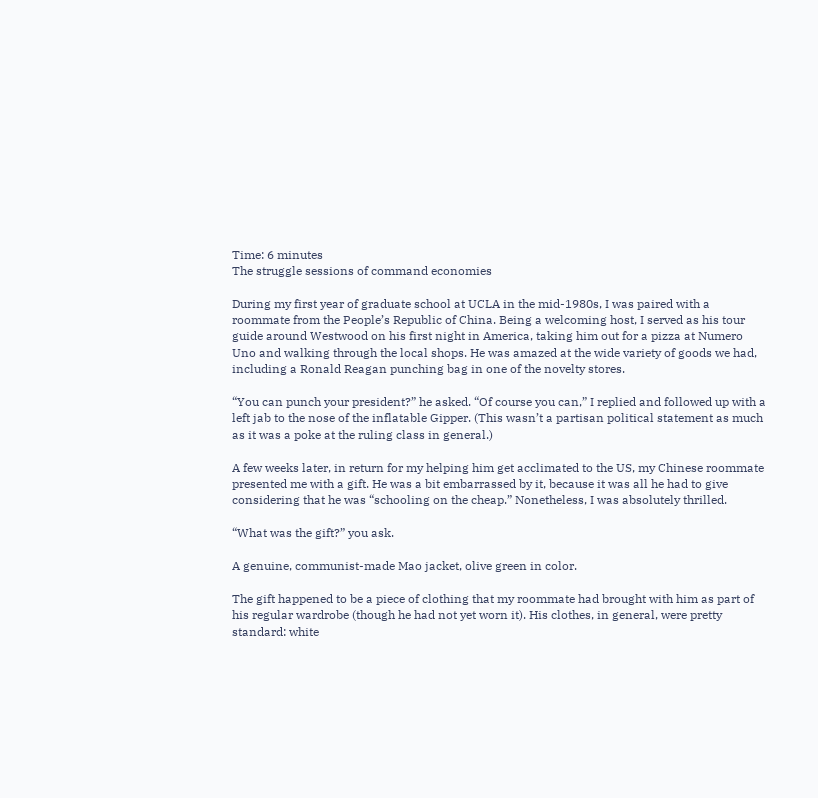Time: 6 minutes
The struggle sessions of command economies

During my first year of graduate school at UCLA in the mid-1980s, I was paired with a roommate from the People’s Republic of China. Being a welcoming host, I served as his tour guide around Westwood on his first night in America, taking him out for a pizza at Numero Uno and walking through the local shops. He was amazed at the wide variety of goods we had, including a Ronald Reagan punching bag in one of the novelty stores.

“You can punch your president?” he asked. “Of course you can,” I replied and followed up with a left jab to the nose of the inflatable Gipper. (This wasn’t a partisan political statement as much as it was a poke at the ruling class in general.)

A few weeks later, in return for my helping him get acclimated to the US, my Chinese roommate presented me with a gift. He was a bit embarrassed by it, because it was all he had to give considering that he was “schooling on the cheap.” Nonetheless, I was absolutely thrilled.

“What was the gift?” you ask.

A genuine, communist-made Mao jacket, olive green in color.

The gift happened to be a piece of clothing that my roommate had brought with him as part of his regular wardrobe (though he had not yet worn it). His clothes, in general, were pretty standard: white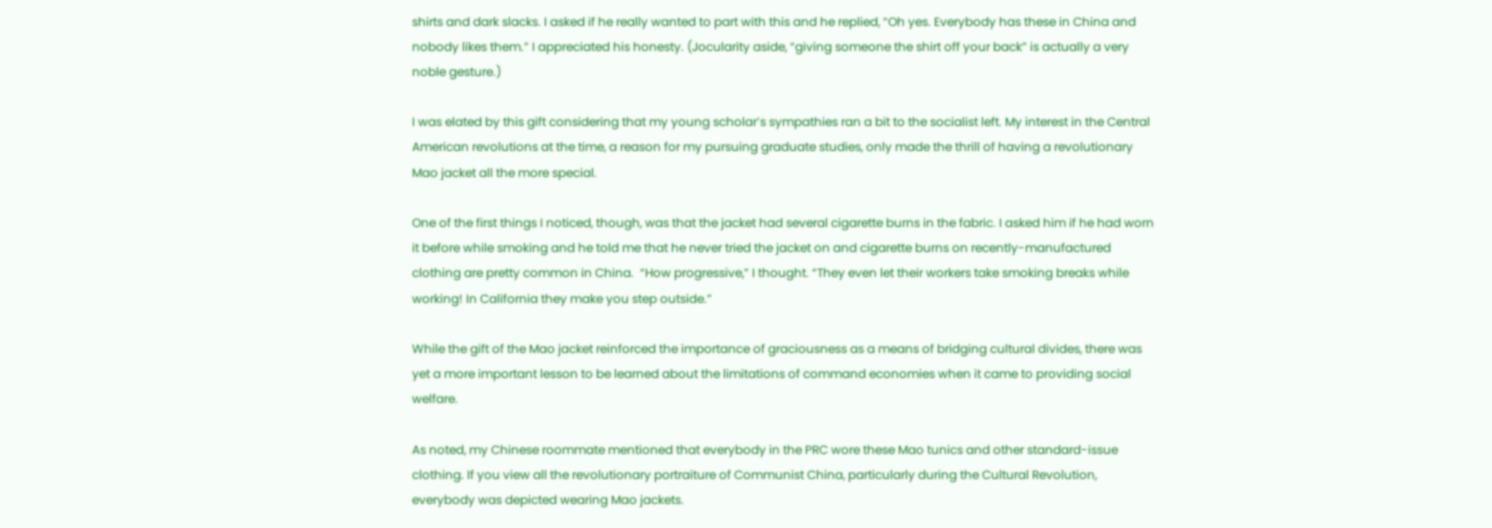shirts and dark slacks. I asked if he really wanted to part with this and he replied, “Oh yes. Everybody has these in China and nobody likes them.” I appreciated his honesty. (Jocularity aside, “giving someone the shirt off your back” is actually a very noble gesture.)

I was elated by this gift considering that my young scholar’s sympathies ran a bit to the socialist left. My interest in the Central American revolutions at the time, a reason for my pursuing graduate studies, only made the thrill of having a revolutionary Mao jacket all the more special.

One of the first things I noticed, though, was that the jacket had several cigarette burns in the fabric. I asked him if he had worn it before while smoking and he told me that he never tried the jacket on and cigarette burns on recently-manufactured clothing are pretty common in China.  “How progressive,” I thought. “They even let their workers take smoking breaks while working! In California they make you step outside.”

While the gift of the Mao jacket reinforced the importance of graciousness as a means of bridging cultural divides, there was yet a more important lesson to be learned about the limitations of command economies when it came to providing social welfare.

As noted, my Chinese roommate mentioned that everybody in the PRC wore these Mao tunics and other standard-issue clothing. If you view all the revolutionary portraiture of Communist China, particularly during the Cultural Revolution, everybody was depicted wearing Mao jackets.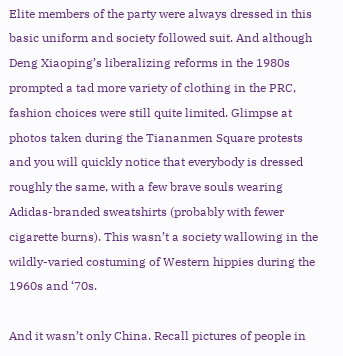Elite members of the party were always dressed in this basic uniform and society followed suit. And although Deng Xiaoping’s liberalizing reforms in the 1980s prompted a tad more variety of clothing in the PRC, fashion choices were still quite limited. Glimpse at photos taken during the Tiananmen Square protests and you will quickly notice that everybody is dressed roughly the same, with a few brave souls wearing Adidas-branded sweatshirts (probably with fewer cigarette burns). This wasn’t a society wallowing in the wildly-varied costuming of Western hippies during the 1960s and ‘70s.

And it wasn’t only China. Recall pictures of people in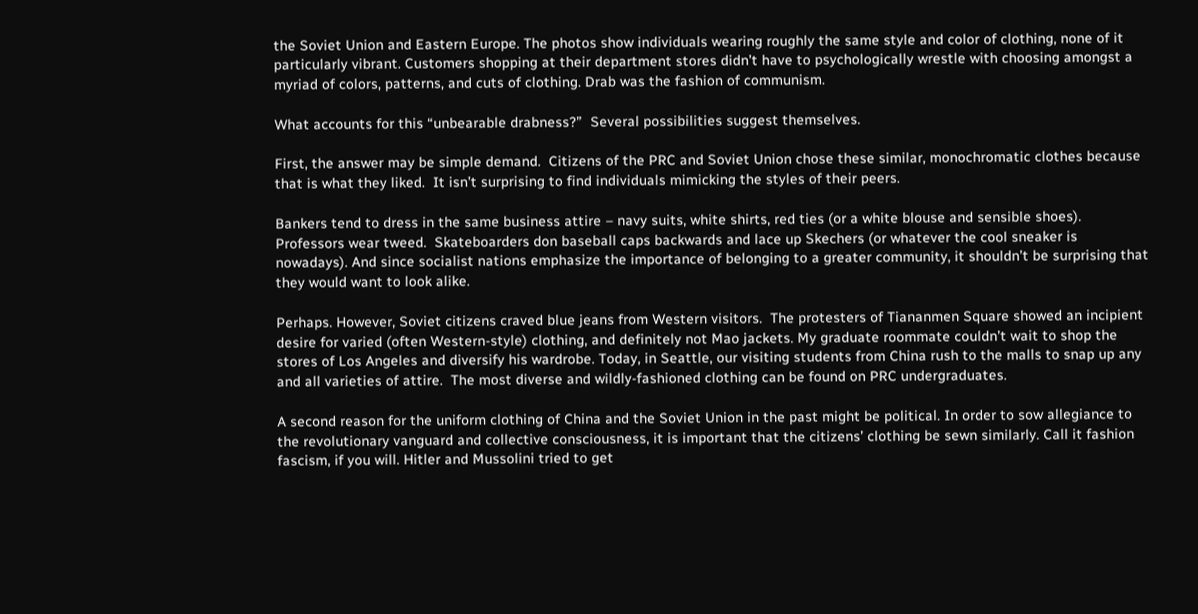the Soviet Union and Eastern Europe. The photos show individuals wearing roughly the same style and color of clothing, none of it particularly vibrant. Customers shopping at their department stores didn’t have to psychologically wrestle with choosing amongst a myriad of colors, patterns, and cuts of clothing. Drab was the fashion of communism.

What accounts for this “unbearable drabness?”  Several possibilities suggest themselves.

First, the answer may be simple demand.  Citizens of the PRC and Soviet Union chose these similar, monochromatic clothes because that is what they liked.  It isn’t surprising to find individuals mimicking the styles of their peers.

Bankers tend to dress in the same business attire – navy suits, white shirts, red ties (or a white blouse and sensible shoes). Professors wear tweed.  Skateboarders don baseball caps backwards and lace up Skechers (or whatever the cool sneaker is nowadays). And since socialist nations emphasize the importance of belonging to a greater community, it shouldn’t be surprising that they would want to look alike.

Perhaps. However, Soviet citizens craved blue jeans from Western visitors.  The protesters of Tiananmen Square showed an incipient desire for varied (often Western-style) clothing, and definitely not Mao jackets. My graduate roommate couldn’t wait to shop the stores of Los Angeles and diversify his wardrobe. Today, in Seattle, our visiting students from China rush to the malls to snap up any and all varieties of attire.  The most diverse and wildly-fashioned clothing can be found on PRC undergraduates.

A second reason for the uniform clothing of China and the Soviet Union in the past might be political. In order to sow allegiance to the revolutionary vanguard and collective consciousness, it is important that the citizens’ clothing be sewn similarly. Call it fashion fascism, if you will. Hitler and Mussolini tried to get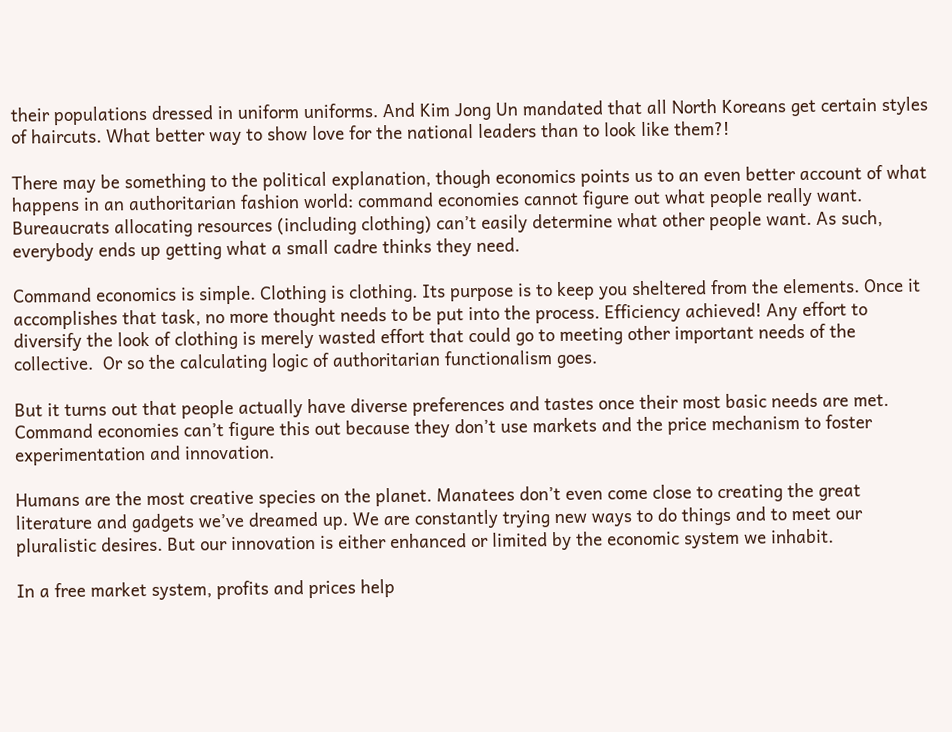their populations dressed in uniform uniforms. And Kim Jong Un mandated that all North Koreans get certain styles of haircuts. What better way to show love for the national leaders than to look like them?!

There may be something to the political explanation, though economics points us to an even better account of what happens in an authoritarian fashion world: command economies cannot figure out what people really want.  Bureaucrats allocating resources (including clothing) can’t easily determine what other people want. As such, everybody ends up getting what a small cadre thinks they need.

Command economics is simple. Clothing is clothing. Its purpose is to keep you sheltered from the elements. Once it accomplishes that task, no more thought needs to be put into the process. Efficiency achieved! Any effort to diversify the look of clothing is merely wasted effort that could go to meeting other important needs of the collective.  Or so the calculating logic of authoritarian functionalism goes.

But it turns out that people actually have diverse preferences and tastes once their most basic needs are met. Command economies can’t figure this out because they don’t use markets and the price mechanism to foster experimentation and innovation.

Humans are the most creative species on the planet. Manatees don’t even come close to creating the great literature and gadgets we’ve dreamed up. We are constantly trying new ways to do things and to meet our pluralistic desires. But our innovation is either enhanced or limited by the economic system we inhabit.

In a free market system, profits and prices help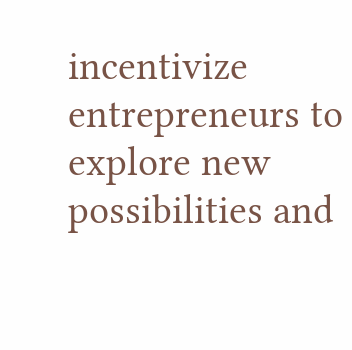incentivize entrepreneurs to explore new possibilities and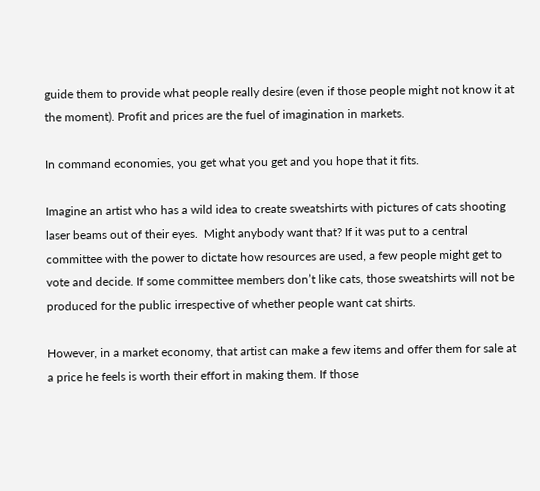guide them to provide what people really desire (even if those people might not know it at the moment). Profit and prices are the fuel of imagination in markets.

In command economies, you get what you get and you hope that it fits.

Imagine an artist who has a wild idea to create sweatshirts with pictures of cats shooting laser beams out of their eyes.  Might anybody want that? If it was put to a central committee with the power to dictate how resources are used, a few people might get to vote and decide. If some committee members don’t like cats, those sweatshirts will not be produced for the public irrespective of whether people want cat shirts.

However, in a market economy, that artist can make a few items and offer them for sale at a price he feels is worth their effort in making them. If those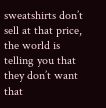sweatshirts don’t sell at that price, the world is telling you that they don’t want that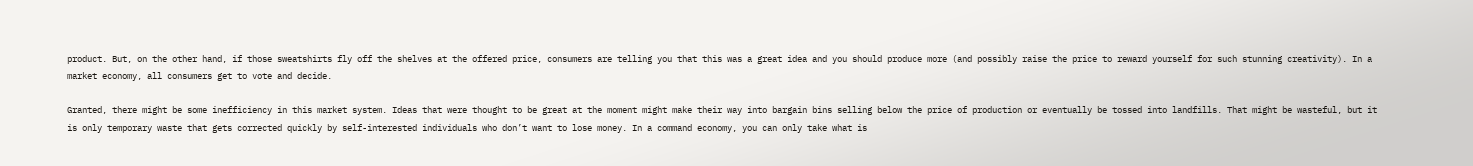product. But, on the other hand, if those sweatshirts fly off the shelves at the offered price, consumers are telling you that this was a great idea and you should produce more (and possibly raise the price to reward yourself for such stunning creativity). In a market economy, all consumers get to vote and decide.

Granted, there might be some inefficiency in this market system. Ideas that were thought to be great at the moment might make their way into bargain bins selling below the price of production or eventually be tossed into landfills. That might be wasteful, but it is only temporary waste that gets corrected quickly by self-interested individuals who don’t want to lose money. In a command economy, you can only take what is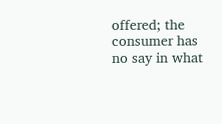offered; the consumer has no say in what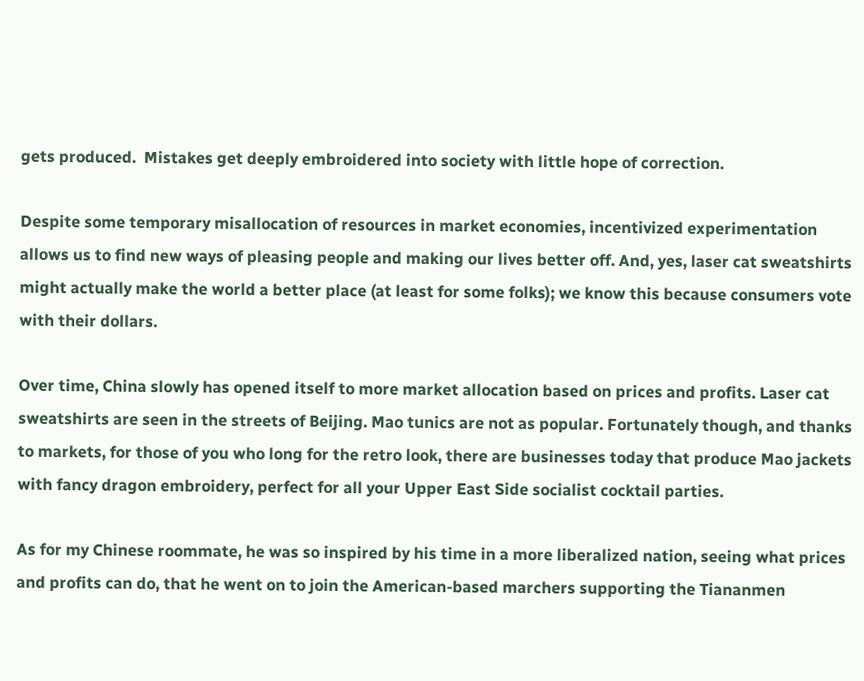gets produced.  Mistakes get deeply embroidered into society with little hope of correction.

Despite some temporary misallocation of resources in market economies, incentivized experimentation allows us to find new ways of pleasing people and making our lives better off. And, yes, laser cat sweatshirts might actually make the world a better place (at least for some folks); we know this because consumers vote with their dollars.

Over time, China slowly has opened itself to more market allocation based on prices and profits. Laser cat sweatshirts are seen in the streets of Beijing. Mao tunics are not as popular. Fortunately though, and thanks to markets, for those of you who long for the retro look, there are businesses today that produce Mao jackets with fancy dragon embroidery, perfect for all your Upper East Side socialist cocktail parties.

As for my Chinese roommate, he was so inspired by his time in a more liberalized nation, seeing what prices and profits can do, that he went on to join the American-based marchers supporting the Tiananmen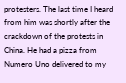protesters. The last time I heard from him was shortly after the crackdown of the protests in China. He had a pizza from Numero Uno delivered to my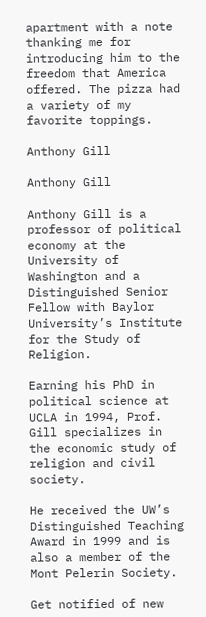apartment with a note thanking me for introducing him to the freedom that America offered. The pizza had a variety of my favorite toppings.

Anthony Gill

Anthony Gill

Anthony Gill is a professor of political economy at the University of Washington and a Distinguished Senior Fellow with Baylor University’s Institute for the Study of Religion.

Earning his PhD in political science at UCLA in 1994, Prof. Gill specializes in the economic study of religion and civil society.

He received the UW’s Distinguished Teaching Award in 1999 and is also a member of the Mont Pelerin Society.

Get notified of new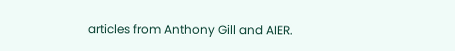articles from Anthony Gill and AIER.